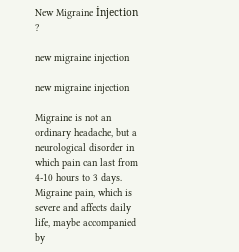New Migraine İnjection ?

new migraine injection

new migraine injection

Migraine is not an ordinary headache, but a neurological disorder in which pain can last from 4-10 hours to 3 days. Migraine pain, which is severe and affects daily life, maybe accompanied by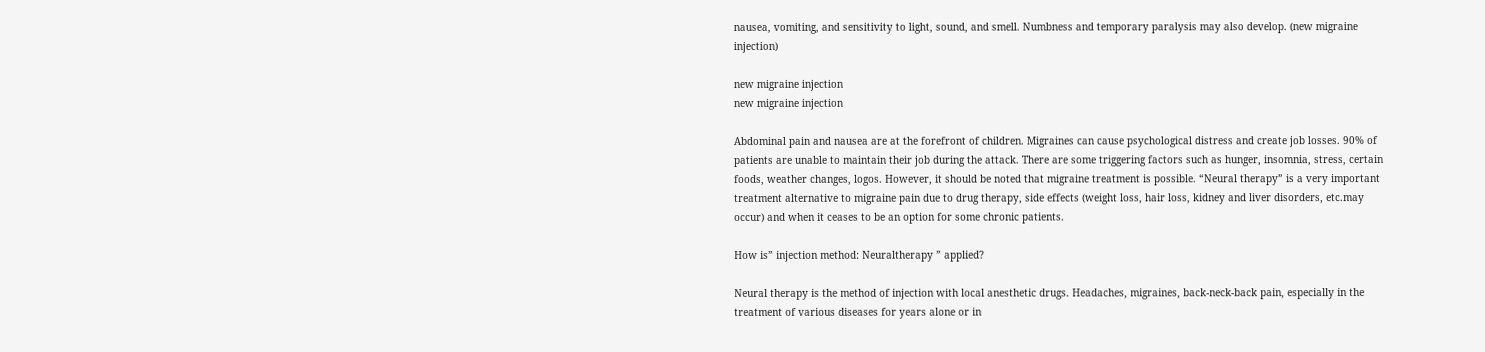nausea, vomiting, and sensitivity to light, sound, and smell. Numbness and temporary paralysis may also develop. (new migraine injection)

new migraine injection
new migraine injection

Abdominal pain and nausea are at the forefront of children. Migraines can cause psychological distress and create job losses. 90% of patients are unable to maintain their job during the attack. There are some triggering factors such as hunger, insomnia, stress, certain foods, weather changes, logos. However, it should be noted that migraine treatment is possible. “Neural therapy” is a very important treatment alternative to migraine pain due to drug therapy, side effects (weight loss, hair loss, kidney and liver disorders, etc.may occur) and when it ceases to be an option for some chronic patients.

How is” injection method: Neuraltherapy ” applied?

Neural therapy is the method of injection with local anesthetic drugs. Headaches, migraines, back-neck-back pain, especially in the treatment of various diseases for years alone or in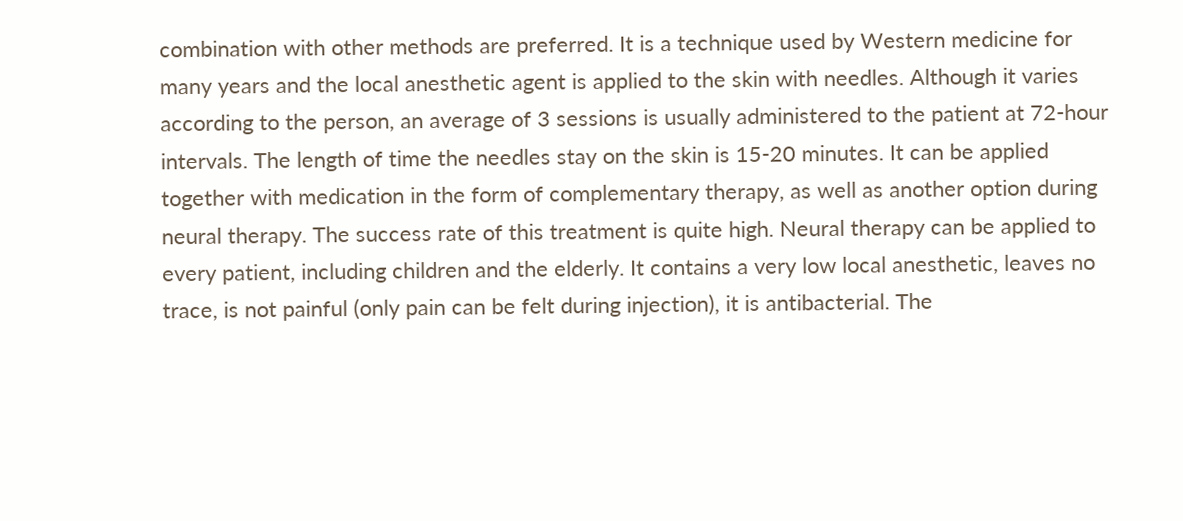combination with other methods are preferred. It is a technique used by Western medicine for many years and the local anesthetic agent is applied to the skin with needles. Although it varies according to the person, an average of 3 sessions is usually administered to the patient at 72-hour intervals. The length of time the needles stay on the skin is 15-20 minutes. It can be applied together with medication in the form of complementary therapy, as well as another option during neural therapy. The success rate of this treatment is quite high. Neural therapy can be applied to every patient, including children and the elderly. It contains a very low local anesthetic, leaves no trace, is not painful (only pain can be felt during injection), it is antibacterial. The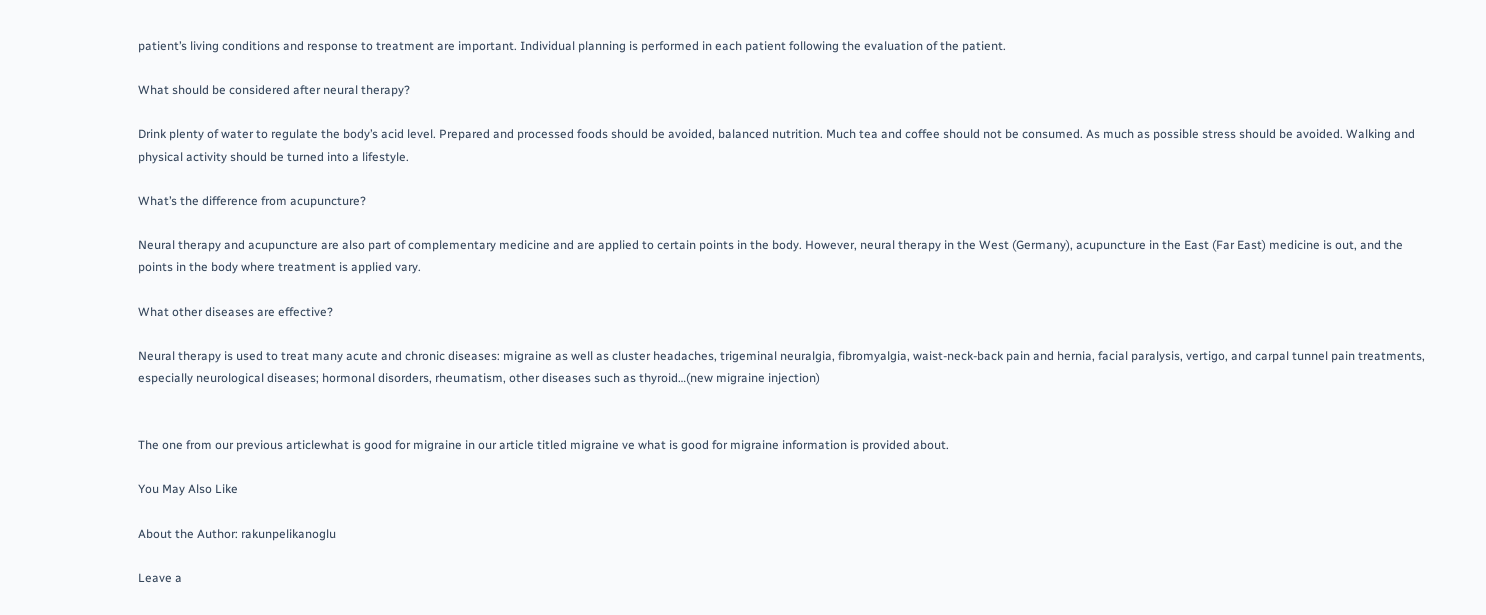patient’s living conditions and response to treatment are important. Individual planning is performed in each patient following the evaluation of the patient.

What should be considered after neural therapy?

Drink plenty of water to regulate the body’s acid level. Prepared and processed foods should be avoided, balanced nutrition. Much tea and coffee should not be consumed. As much as possible stress should be avoided. Walking and physical activity should be turned into a lifestyle.

What’s the difference from acupuncture?

Neural therapy and acupuncture are also part of complementary medicine and are applied to certain points in the body. However, neural therapy in the West (Germany), acupuncture in the East (Far East) medicine is out, and the points in the body where treatment is applied vary.

What other diseases are effective?

Neural therapy is used to treat many acute and chronic diseases: migraine as well as cluster headaches, trigeminal neuralgia, fibromyalgia, waist-neck-back pain and hernia, facial paralysis, vertigo, and carpal tunnel pain treatments, especially neurological diseases; hormonal disorders, rheumatism, other diseases such as thyroid…(new migraine injection)


The one from our previous articlewhat is good for migraine in our article titled migraine ve what is good for migraine information is provided about.

You May Also Like

About the Author: rakunpelikanoglu

Leave a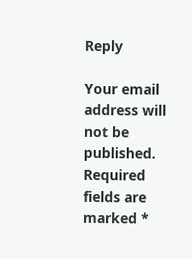Reply

Your email address will not be published. Required fields are marked *